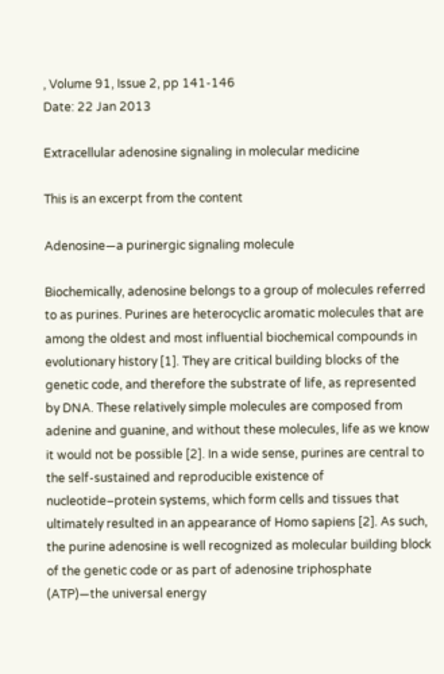, Volume 91, Issue 2, pp 141-146
Date: 22 Jan 2013

Extracellular adenosine signaling in molecular medicine

This is an excerpt from the content

Adenosine—a purinergic signaling molecule

Biochemically, adenosine belongs to a group of molecules referred to as purines. Purines are heterocyclic aromatic molecules that are among the oldest and most influential biochemical compounds in evolutionary history [1]. They are critical building blocks of the genetic code, and therefore the substrate of life, as represented by DNA. These relatively simple molecules are composed from adenine and guanine, and without these molecules, life as we know it would not be possible [2]. In a wide sense, purines are central to the self-sustained and reproducible existence of nucleotide–protein systems, which form cells and tissues that ultimately resulted in an appearance of Homo sapiens [2]. As such, the purine adenosine is well recognized as molecular building block of the genetic code or as part of adenosine triphosphate (ATP)—the universal energy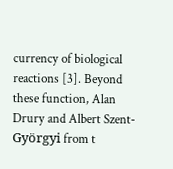currency of biological reactions [3]. Beyond these function, Alan Drury and Albert Szent-Györgyi from t